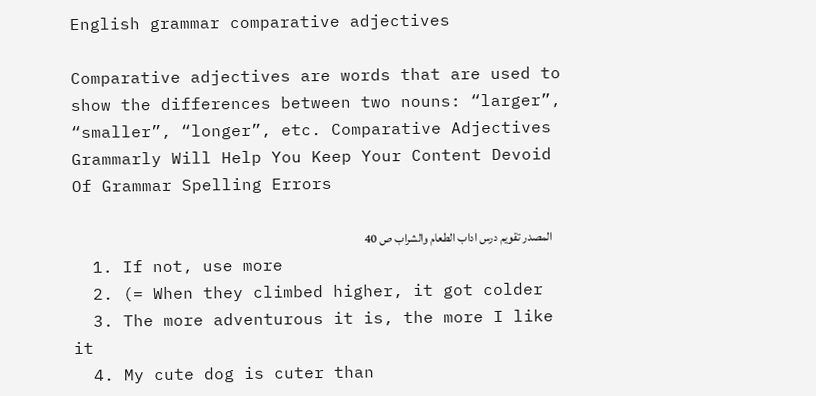English grammar comparative adjectives

Comparative adjectives are words that are used to show the differences between two nouns: “larger”, “smaller”, “longer”, etc. Comparative Adjectives Grammarly Will Help You Keep Your Content Devoid Of Grammar Spelling Errors

    المصدر تقويم درس اداب الطعام والشراب ص 40
  1. If not, use more
  2. (= When they climbed higher, it got colder
  3. The more adventurous it is, the more I like it
  4. My cute dog is cuter than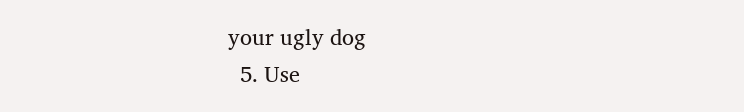your ugly dog
  5. Use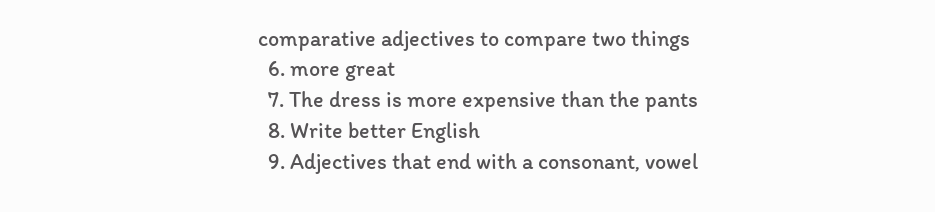comparative adjectives to compare two things
  6. more great
  7. The dress is more expensive than the pants
  8. Write better English
  9. Adjectives that end with a consonant, vowel